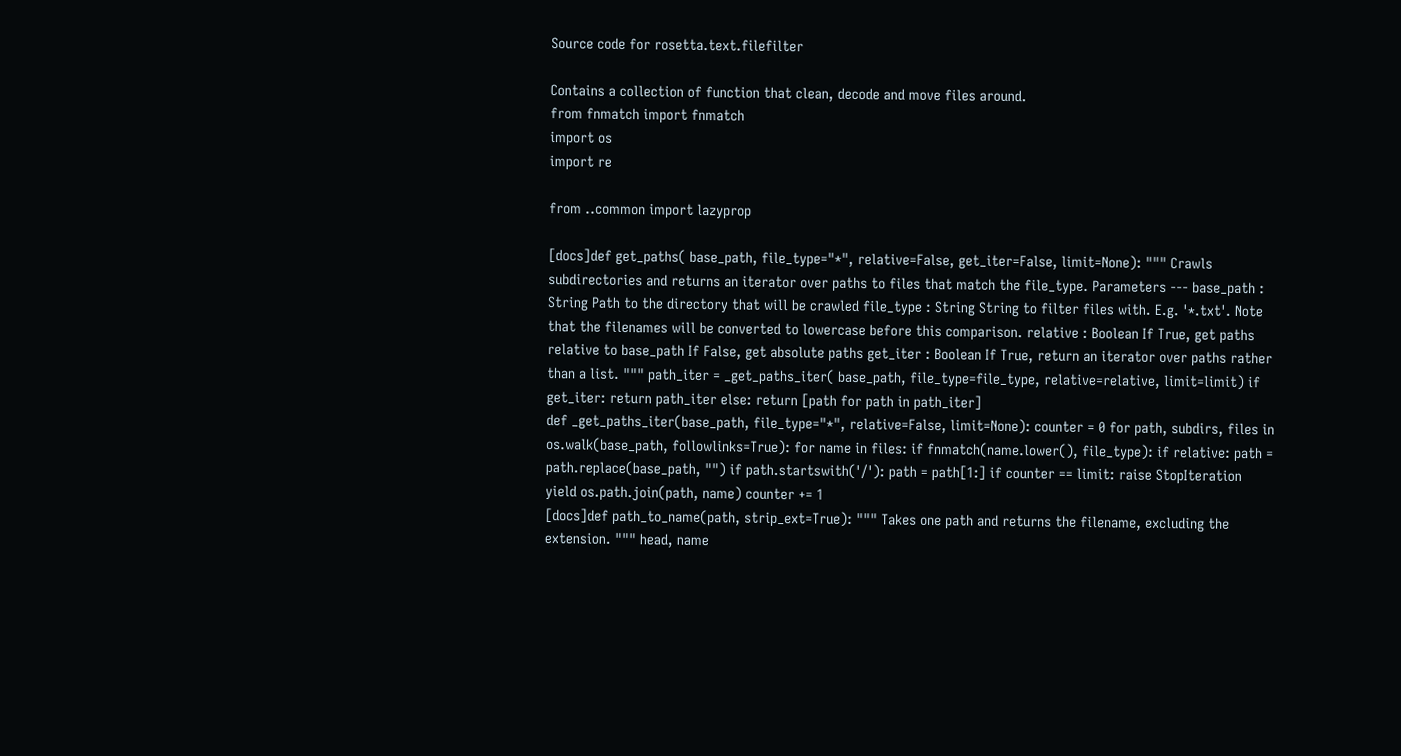Source code for rosetta.text.filefilter

Contains a collection of function that clean, decode and move files around.
from fnmatch import fnmatch
import os
import re

from ..common import lazyprop

[docs]def get_paths( base_path, file_type="*", relative=False, get_iter=False, limit=None): """ Crawls subdirectories and returns an iterator over paths to files that match the file_type. Parameters --- base_path : String Path to the directory that will be crawled file_type : String String to filter files with. E.g. '*.txt'. Note that the filenames will be converted to lowercase before this comparison. relative : Boolean If True, get paths relative to base_path If False, get absolute paths get_iter : Boolean If True, return an iterator over paths rather than a list. """ path_iter = _get_paths_iter( base_path, file_type=file_type, relative=relative, limit=limit) if get_iter: return path_iter else: return [path for path in path_iter]
def _get_paths_iter(base_path, file_type="*", relative=False, limit=None): counter = 0 for path, subdirs, files in os.walk(base_path, followlinks=True): for name in files: if fnmatch(name.lower(), file_type): if relative: path = path.replace(base_path, "") if path.startswith('/'): path = path[1:] if counter == limit: raise StopIteration yield os.path.join(path, name) counter += 1
[docs]def path_to_name(path, strip_ext=True): """ Takes one path and returns the filename, excluding the extension. """ head, name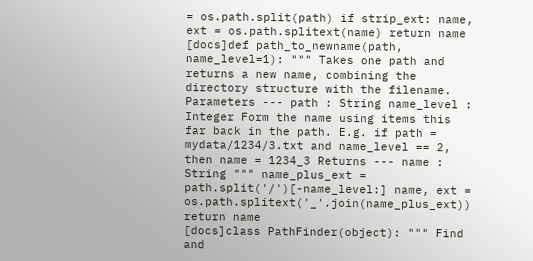= os.path.split(path) if strip_ext: name, ext = os.path.splitext(name) return name
[docs]def path_to_newname(path, name_level=1): """ Takes one path and returns a new name, combining the directory structure with the filename. Parameters --- path : String name_level : Integer Form the name using items this far back in the path. E.g. if path = mydata/1234/3.txt and name_level == 2, then name = 1234_3 Returns --- name : String """ name_plus_ext = path.split('/')[-name_level:] name, ext = os.path.splitext('_'.join(name_plus_ext)) return name
[docs]class PathFinder(object): """ Find and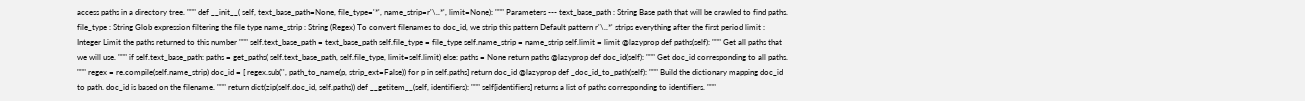access paths in a directory tree. """ def __init__( self, text_base_path=None, file_type='*', name_strip=r'\..*', limit=None): """ Parameters --- text_base_path : String Base path that will be crawled to find paths. file_type : String Glob expression filtering the file type name_strip : String (Regex) To convert filenames to doc_id, we strip this pattern Default pattern r'\..*' strips everything after the first period limit : Integer Limit the paths returned to this number """ self.text_base_path = text_base_path self.file_type = file_type self.name_strip = name_strip self.limit = limit @lazyprop def paths(self): """ Get all paths that we will use. """ if self.text_base_path: paths = get_paths( self.text_base_path, self.file_type, limit=self.limit) else: paths = None return paths @lazyprop def doc_id(self): """ Get doc_id corresponding to all paths. """ regex = re.compile(self.name_strip) doc_id = [ regex.sub('', path_to_name(p, strip_ext=False)) for p in self.paths] return doc_id @lazyprop def _doc_id_to_path(self): """ Build the dictionary mapping doc_id to path. doc_id is based on the filename. """ return dict(zip(self.doc_id, self.paths)) def __getitem__(self, identifiers): """ self[identifiers] returns a list of paths corresponding to identifiers. """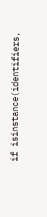if isinstance(identifiers,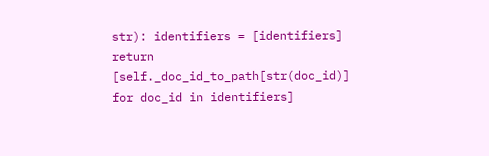str): identifiers = [identifiers] return [self._doc_id_to_path[str(doc_id)] for doc_id in identifiers]